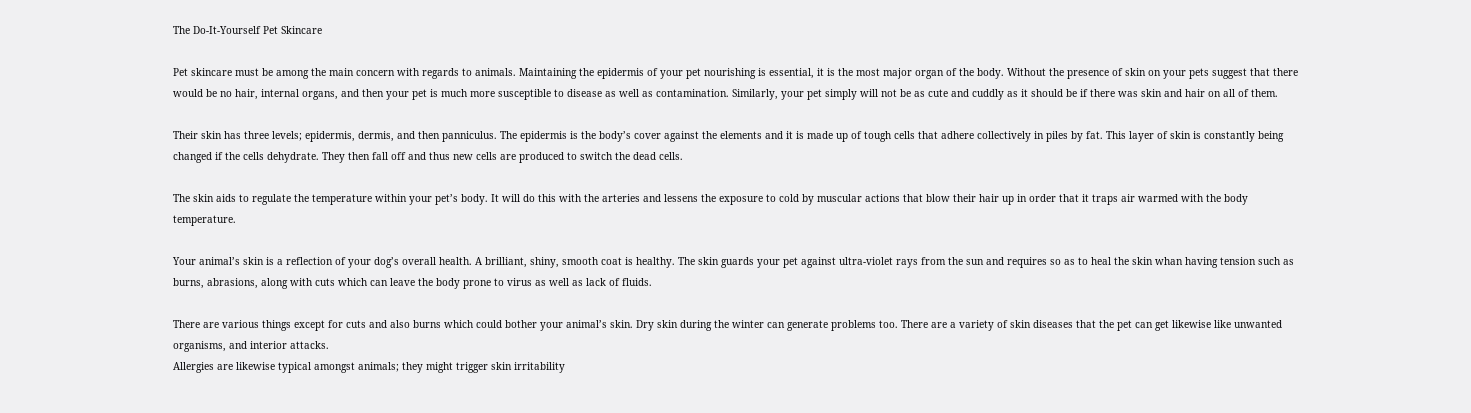The Do-It-Yourself Pet Skincare

Pet skincare must be among the main concern with regards to animals. Maintaining the epidermis of your pet nourishing is essential, it is the most major organ of the body. Without the presence of skin on your pets suggest that there would be no hair, internal organs, and then your pet is much more susceptible to disease as well as contamination. Similarly, your pet simply will not be as cute and cuddly as it should be if there was skin and hair on all of them.

Their skin has three levels; epidermis, dermis, and then panniculus. The epidermis is the body’s cover against the elements and it is made up of tough cells that adhere collectively in piles by fat. This layer of skin is constantly being changed if the cells dehydrate. They then fall off and thus new cells are produced to switch the dead cells.

The skin aids to regulate the temperature within your pet’s body. It will do this with the arteries and lessens the exposure to cold by muscular actions that blow their hair up in order that it traps air warmed with the body temperature.

Your animal’s skin is a reflection of your dog’s overall health. A brilliant, shiny, smooth coat is healthy. The skin guards your pet against ultra-violet rays from the sun and requires so as to heal the skin whan having tension such as burns, abrasions, along with cuts which can leave the body prone to virus as well as lack of fluids.

There are various things except for cuts and also burns which could bother your animal’s skin. Dry skin during the winter can generate problems too. There are a variety of skin diseases that the pet can get likewise like unwanted organisms, and interior attacks.
Allergies are likewise typical amongst animals; they might trigger skin irritability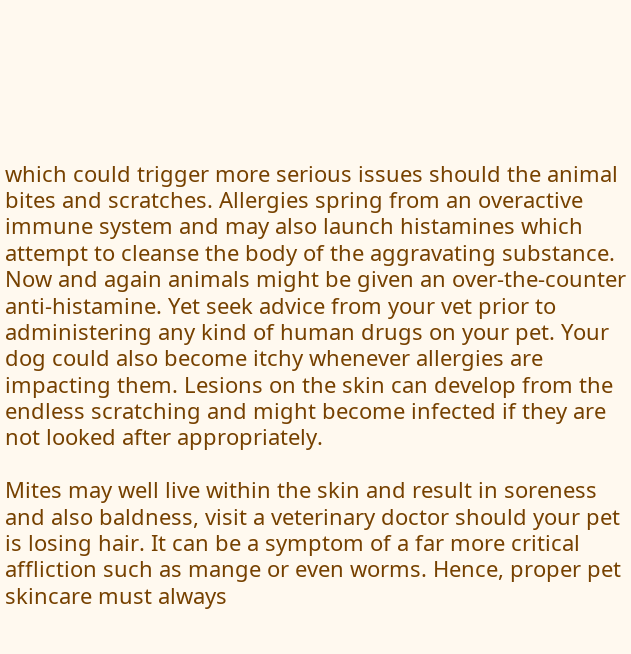which could trigger more serious issues should the animal bites and scratches. Allergies spring from an overactive immune system and may also launch histamines which attempt to cleanse the body of the aggravating substance. Now and again animals might be given an over-the-counter anti-histamine. Yet seek advice from your vet prior to administering any kind of human drugs on your pet. Your dog could also become itchy whenever allergies are impacting them. Lesions on the skin can develop from the endless scratching and might become infected if they are not looked after appropriately.

Mites may well live within the skin and result in soreness and also baldness, visit a veterinary doctor should your pet is losing hair. It can be a symptom of a far more critical affliction such as mange or even worms. Hence, proper pet skincare must always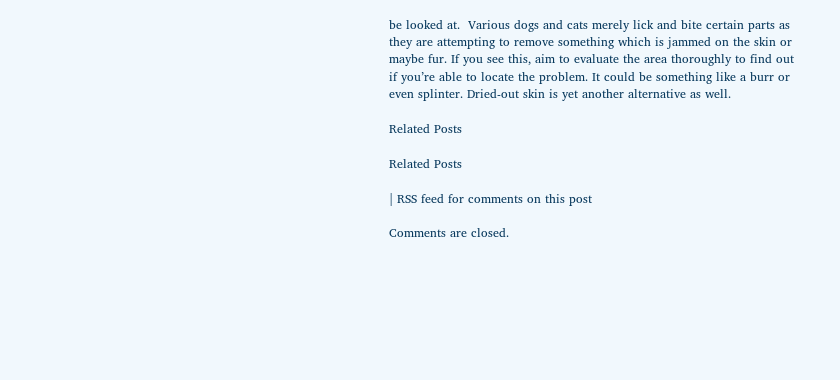be looked at.  Various dogs and cats merely lick and bite certain parts as they are attempting to remove something which is jammed on the skin or maybe fur. If you see this, aim to evaluate the area thoroughly to find out if you’re able to locate the problem. It could be something like a burr or even splinter. Dried-out skin is yet another alternative as well.

Related Posts

Related Posts

| RSS feed for comments on this post

Comments are closed.